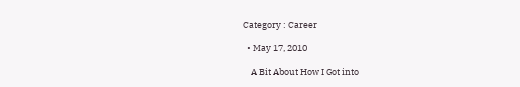Category : Career

  • May 17, 2010

    A Bit About How I Got into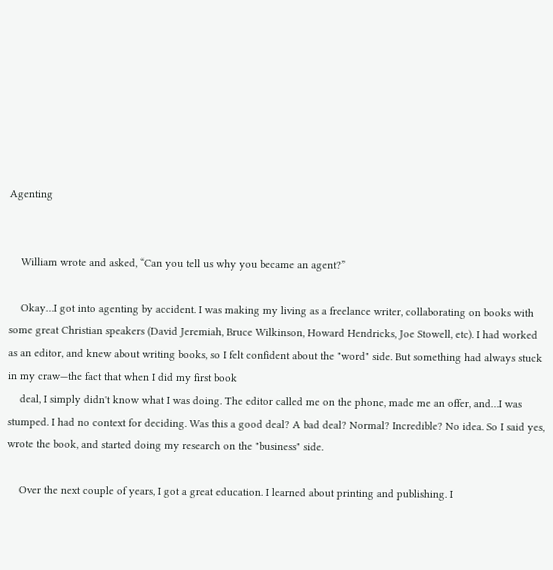Agenting


    William wrote and asked, “Can you tell us why you became an agent?”

    Okay…I got into agenting by accident. I was making my living as a freelance writer, collaborating on books with some great Christian speakers (David Jeremiah, Bruce Wilkinson, Howard Hendricks, Joe Stowell, etc). I had worked as an editor, and knew about writing books, so I felt confident about the "word" side. But something had always stuck in my craw—the fact that when I did my first book
    deal, I simply didn't know what I was doing. The editor called me on the phone, made me an offer, and…I was stumped. I had no context for deciding. Was this a good deal? A bad deal? Normal? Incredible? No idea. So I said yes, wrote the book, and started doing my research on the "business" side.

    Over the next couple of years, I got a great education. I learned about printing and publishing. I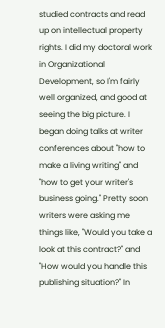studied contracts and read up on intellectual property rights. I did my doctoral work in Organizational Development, so I'm fairly well organized, and good at seeing the big picture. I began doing talks at writer conferences about "how to make a living writing" and "how to get your writer's business going." Pretty soon writers were asking me things like, "Would you take a look at this contract?" and "How would you handle this publishing situation?" In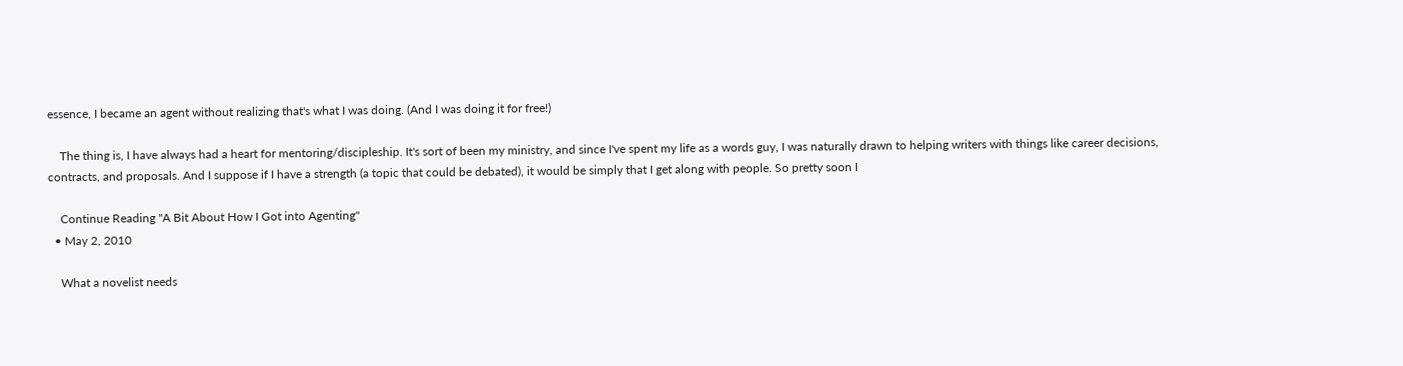essence, I became an agent without realizing that's what I was doing. (And I was doing it for free!)

    The thing is, I have always had a heart for mentoring/discipleship. It's sort of been my ministry, and since I've spent my life as a words guy, I was naturally drawn to helping writers with things like career decisions, contracts, and proposals. And I suppose if I have a strength (a topic that could be debated), it would be simply that I get along with people. So pretty soon I

    Continue Reading "A Bit About How I Got into Agenting"
  • May 2, 2010

    What a novelist needs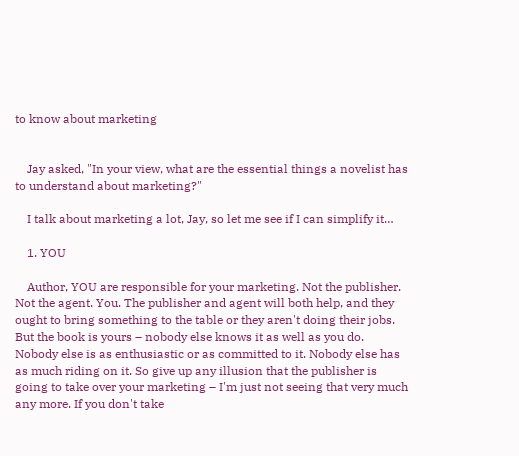to know about marketing


    Jay asked, "In your view, what are the essential things a novelist has to understand about marketing?"

    I talk about marketing a lot, Jay, so let me see if I can simplify it…

    1. YOU

    Author, YOU are responsible for your marketing. Not the publisher. Not the agent. You. The publisher and agent will both help, and they ought to bring something to the table or they aren't doing their jobs. But the book is yours – nobody else knows it as well as you do. Nobody else is as enthusiastic or as committed to it. Nobody else has as much riding on it. So give up any illusion that the publisher is going to take over your marketing – I'm just not seeing that very much any more. If you don't take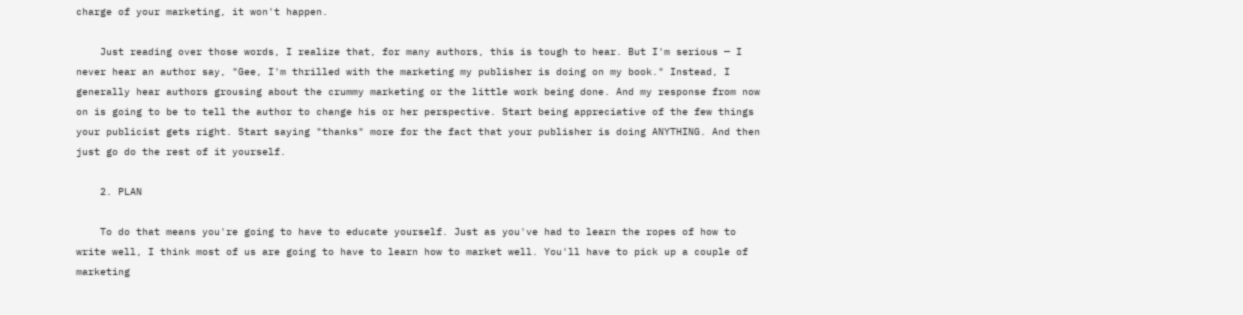charge of your marketing, it won't happen.

    Just reading over those words, I realize that, for many authors, this is tough to hear. But I'm serious — I never hear an author say, "Gee, I'm thrilled with the marketing my publisher is doing on my book." Instead, I generally hear authors grousing about the crummy marketing or the little work being done. And my response from now on is going to be to tell the author to change his or her perspective. Start being appreciative of the few things your publicist gets right. Start saying "thanks" more for the fact that your publisher is doing ANYTHING. And then just go do the rest of it yourself.

    2. PLAN

    To do that means you're going to have to educate yourself. Just as you've had to learn the ropes of how to write well, I think most of us are going to have to learn how to market well. You'll have to pick up a couple of marketing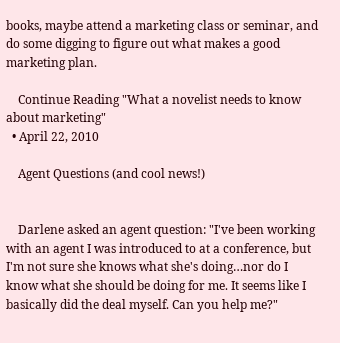books, maybe attend a marketing class or seminar, and do some digging to figure out what makes a good marketing plan.

    Continue Reading "What a novelist needs to know about marketing"
  • April 22, 2010

    Agent Questions (and cool news!)


    Darlene asked an agent question: "I've been working with an agent I was introduced to at a conference, but I'm not sure she knows what she's doing…nor do I know what she should be doing for me. It seems like I basically did the deal myself. Can you help me?"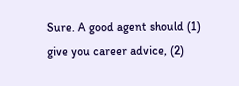Sure. A good agent should (1) give you career advice, (2)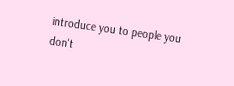introduce you to people you don't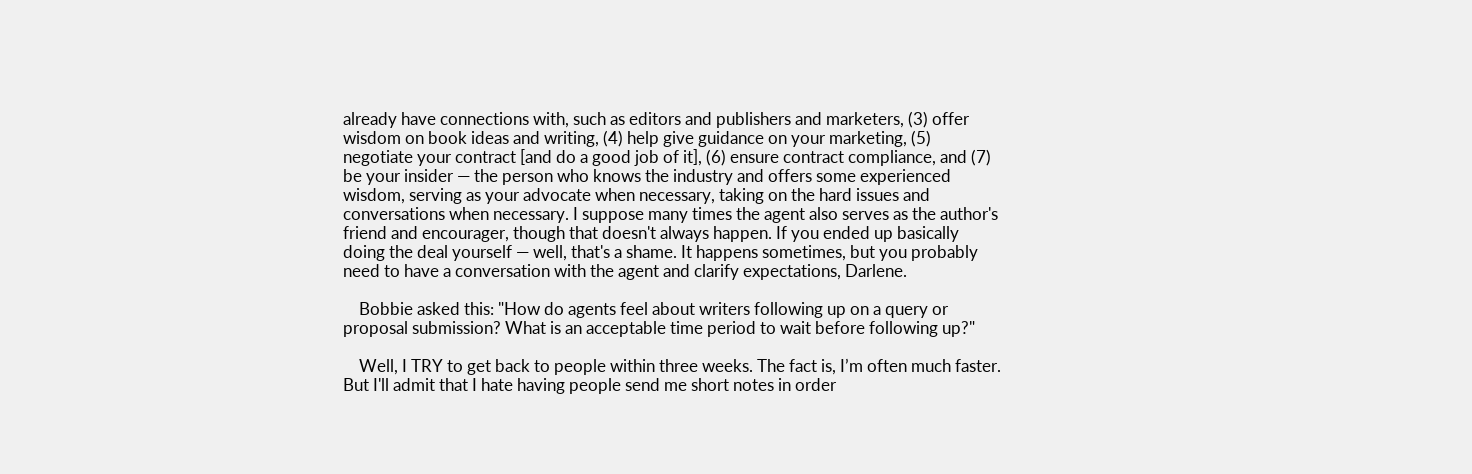already have connections with, such as editors and publishers and marketers, (3) offer wisdom on book ideas and writing, (4) help give guidance on your marketing, (5) negotiate your contract [and do a good job of it], (6) ensure contract compliance, and (7) be your insider — the person who knows the industry and offers some experienced wisdom, serving as your advocate when necessary, taking on the hard issues and conversations when necessary. I suppose many times the agent also serves as the author's friend and encourager, though that doesn't always happen. If you ended up basically doing the deal yourself — well, that's a shame. It happens sometimes, but you probably need to have a conversation with the agent and clarify expectations, Darlene.

    Bobbie asked this: "How do agents feel about writers following up on a query or proposal submission? What is an acceptable time period to wait before following up?"

    Well, I TRY to get back to people within three weeks. The fact is, I’m often much faster. But I'll admit that I hate having people send me short notes in order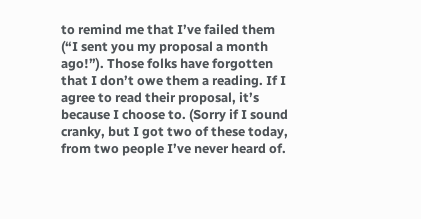to remind me that I’ve failed them (“I sent you my proposal a month ago!”). Those folks have forgotten that I don’t owe them a reading. If I agree to read their proposal, it’s because I choose to. (Sorry if I sound cranky, but I got two of these today, from two people I’ve never heard of.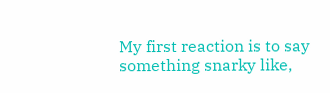My first reaction is to say something snarky like,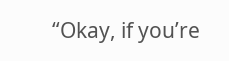“Okay, if you’re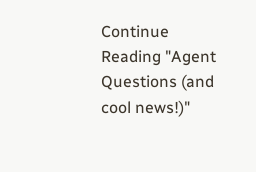Continue Reading "Agent Questions (and cool news!)"